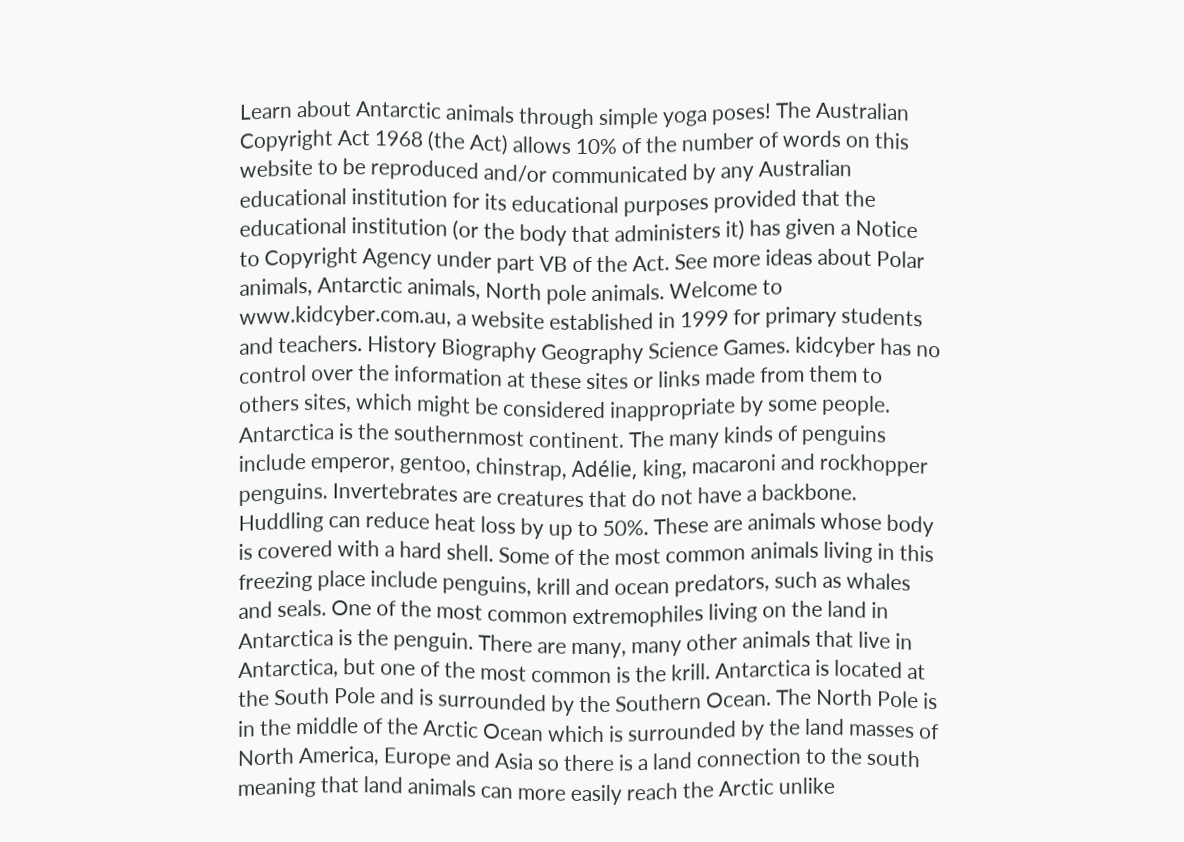Learn about Antarctic animals through simple yoga poses! The Australian Copyright Act 1968 (the Act) allows 10% of the number of words on this website to be reproduced and/or communicated by any Australian educational institution for its educational purposes provided that the educational institution (or the body that administers it) has given a Notice to Copyright Agency under part VB of the Act. See more ideas about Polar animals, Antarctic animals, North pole animals. Welcome to www.kidcyber.com.au, a website established in 1999 for primary students and teachers. History Biography Geography Science Games. kidcyber has no control over the information at these sites or links made from them to others sites, which might be considered inappropriate by some people. Antarctica is the southernmost continent. The many kinds of penguins include emperor, gentoo, chinstrap, Adélie, king, macaroni and rockhopper penguins. Invertebrates are creatures that do not have a backbone. Huddling can reduce heat loss by up to 50%. These are animals whose body is covered with a hard shell. Some of the most common animals living in this freezing place include penguins, krill and ocean predators, such as whales and seals. One of the most common extremophiles living on the land in Antarctica is the penguin. There are many, many other animals that live in Antarctica, but one of the most common is the krill. Antarctica is located at the South Pole and is surrounded by the Southern Ocean. The North Pole is in the middle of the Arctic Ocean which is surrounded by the land masses of North America, Europe and Asia so there is a land connection to the south meaning that land animals can more easily reach the Arctic unlike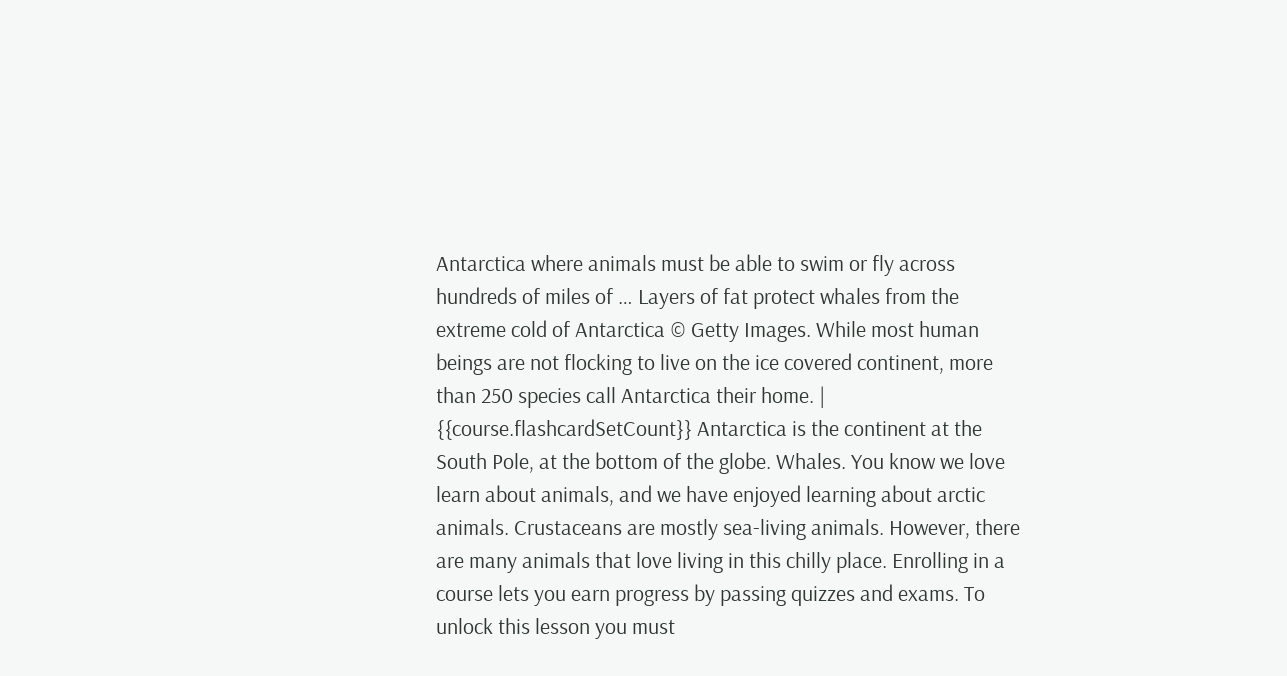Antarctica where animals must be able to swim or fly across hundreds of miles of … Layers of fat protect whales from the extreme cold of Antarctica © Getty Images. While most human beings are not flocking to live on the ice covered continent, more than 250 species call Antarctica their home. | {{course.flashcardSetCount}} Antarctica is the continent at the South Pole, at the bottom of the globe. Whales. You know we love learn about animals, and we have enjoyed learning about arctic animals. Crustaceans are mostly sea-living animals. However, there are many animals that love living in this chilly place. Enrolling in a course lets you earn progress by passing quizzes and exams. To unlock this lesson you must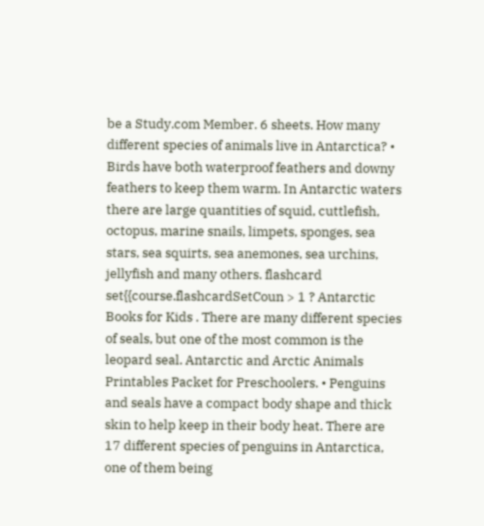be a Study.com Member. 6 sheets. How many different species of animals live in Antarctica? • Birds have both waterproof feathers and downy feathers to keep them warm. In Antarctic waters there are large quantities of squid, cuttlefish, octopus, marine snails, limpets, sponges, sea stars, sea squirts, sea anemones, sea urchins, jellyfish and many others. flashcard set{{course.flashcardSetCoun > 1 ? Antarctic Books for Kids . There are many different species of seals, but one of the most common is the leopard seal. Antarctic and Arctic Animals Printables Packet for Preschoolers. • Penguins and seals have a compact body shape and thick skin to help keep in their body heat. There are 17 different species of penguins in Antarctica, one of them being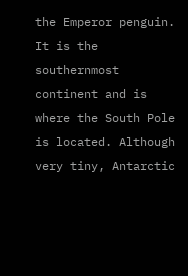the Emperor penguin. It is the southernmost continent and is where the South Pole is located. Although very tiny, Antarctic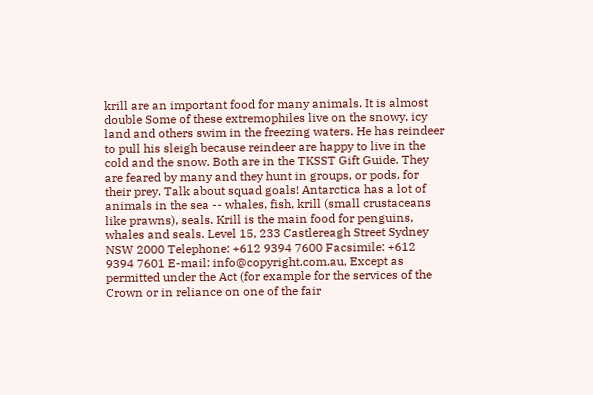krill are an important food for many animals. It is almost double Some of these extremophiles live on the snowy, icy land and others swim in the freezing waters. He has reindeer to pull his sleigh because reindeer are happy to live in the cold and the snow. Both are in the TKSST Gift Guide. They are feared by many and they hunt in groups, or pods, for their prey. Talk about squad goals! Antarctica has a lot of animals in the sea -- whales, fish, krill (small crustaceans like prawns), seals. Krill is the main food for penguins, whales and seals. Level 15, 233 Castlereagh Street Sydney NSW 2000 Telephone: +612 9394 7600 Facsimile: +612 9394 7601 E-mail: info@copyright.com.au, Except as permitted under the Act (for example for the services of the Crown or in reliance on one of the fair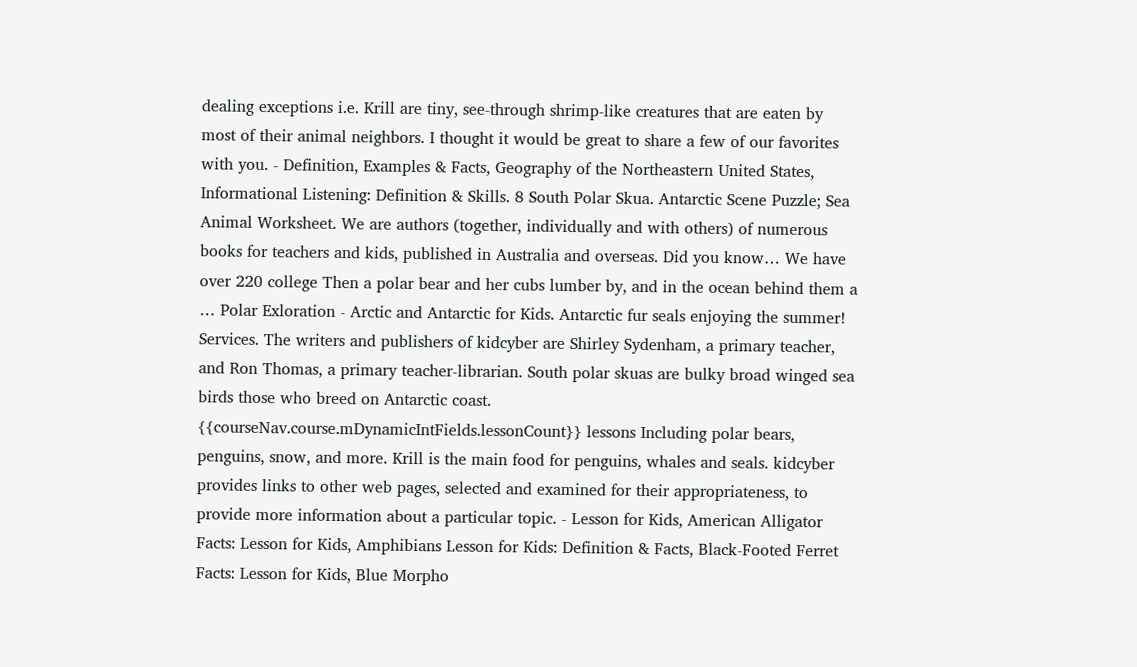dealing exceptions i.e. Krill are tiny, see-through shrimp-like creatures that are eaten by most of their animal neighbors. I thought it would be great to share a few of our favorites with you. - Definition, Examples & Facts, Geography of the Northeastern United States, Informational Listening: Definition & Skills. 8 South Polar Skua. Antarctic Scene Puzzle; Sea Animal Worksheet. We are authors (together, individually and with others) of numerous books for teachers and kids, published in Australia and overseas. Did you know… We have over 220 college Then a polar bear and her cubs lumber by, and in the ocean behind them a … Polar Exloration - Arctic and Antarctic for Kids. Antarctic fur seals enjoying the summer! Services. The writers and publishers of kidcyber are Shirley Sydenham, a primary teacher, and Ron Thomas, a primary teacher-librarian. South polar skuas are bulky broad winged sea birds those who breed on Antarctic coast. {{courseNav.course.mDynamicIntFields.lessonCount}} lessons Including polar bears, penguins, snow, and more. Krill is the main food for penguins, whales and seals. kidcyber provides links to other web pages, selected and examined for their appropriateness, to provide more information about a particular topic. - Lesson for Kids, American Alligator Facts: Lesson for Kids, Amphibians Lesson for Kids: Definition & Facts, Black-Footed Ferret Facts: Lesson for Kids, Blue Morpho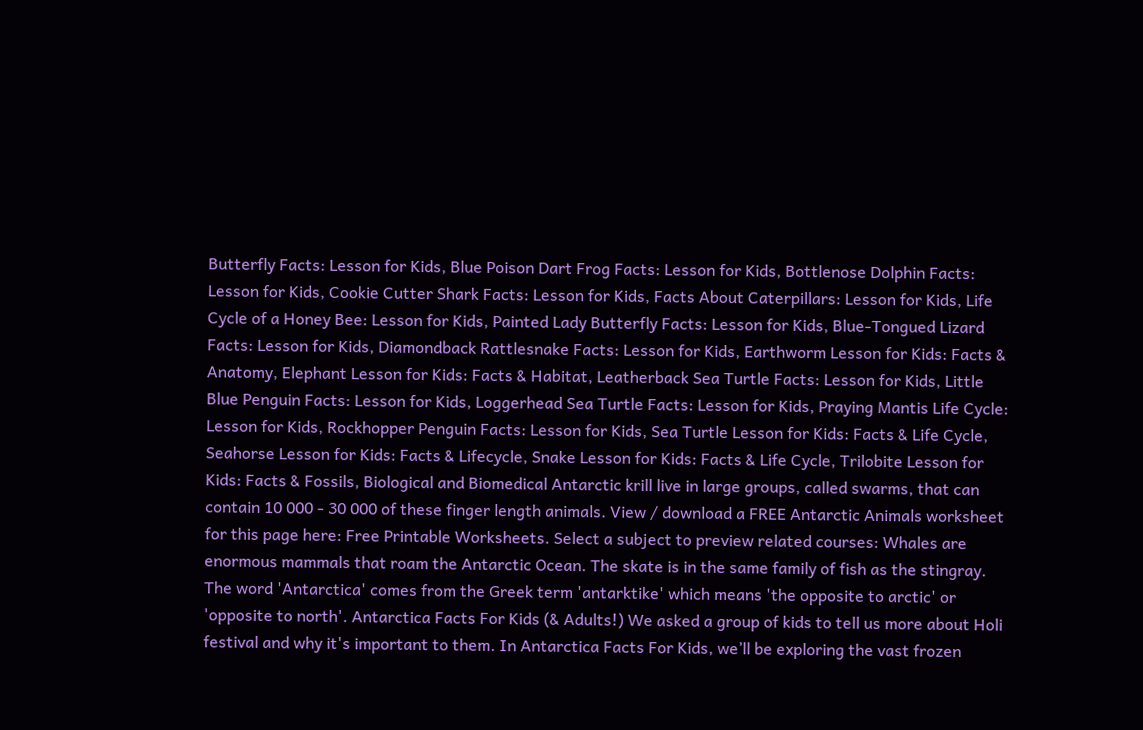Butterfly Facts: Lesson for Kids, Blue Poison Dart Frog Facts: Lesson for Kids, Bottlenose Dolphin Facts: Lesson for Kids, Cookie Cutter Shark Facts: Lesson for Kids, Facts About Caterpillars: Lesson for Kids, Life Cycle of a Honey Bee: Lesson for Kids, Painted Lady Butterfly Facts: Lesson for Kids, Blue-Tongued Lizard Facts: Lesson for Kids, Diamondback Rattlesnake Facts: Lesson for Kids, Earthworm Lesson for Kids: Facts & Anatomy, Elephant Lesson for Kids: Facts & Habitat, Leatherback Sea Turtle Facts: Lesson for Kids, Little Blue Penguin Facts: Lesson for Kids, Loggerhead Sea Turtle Facts: Lesson for Kids, Praying Mantis Life Cycle: Lesson for Kids, Rockhopper Penguin Facts: Lesson for Kids, Sea Turtle Lesson for Kids: Facts & Life Cycle, Seahorse Lesson for Kids: Facts & Lifecycle, Snake Lesson for Kids: Facts & Life Cycle, Trilobite Lesson for Kids: Facts & Fossils, Biological and Biomedical Antarctic krill live in large groups, called swarms, that can contain 10 000 - 30 000 of these finger length animals. View / download a FREE Antarctic Animals worksheet for this page here: Free Printable Worksheets. Select a subject to preview related courses: Whales are enormous mammals that roam the Antarctic Ocean. The skate is in the same family of fish as the stingray. The word 'Antarctica' comes from the Greek term 'antarktike' which means 'the opposite to arctic' or 'opposite to north'. Antarctica Facts For Kids (& Adults!) We asked a group of kids to tell us more about Holi festival and why it's important to them. In Antarctica Facts For Kids, we’ll be exploring the vast frozen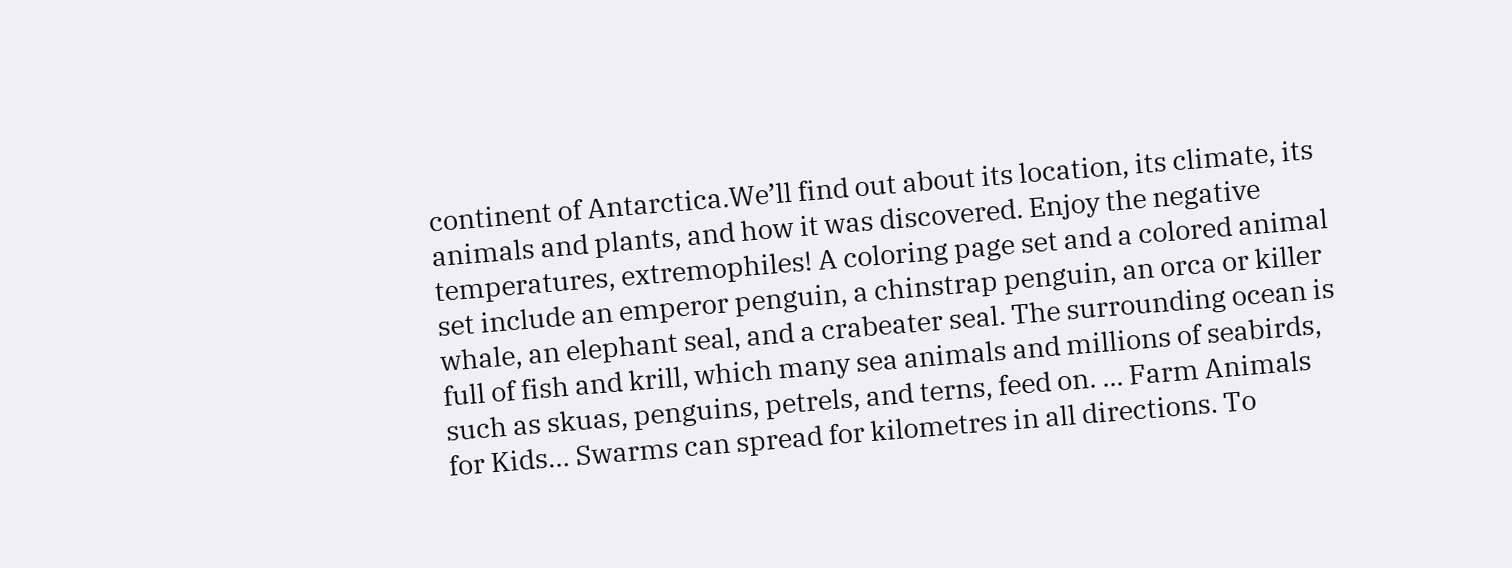continent of Antarctica.We’ll find out about its location, its climate, its animals and plants, and how it was discovered. Enjoy the negative temperatures, extremophiles! A coloring page set and a colored animal set include an emperor penguin, a chinstrap penguin, an orca or killer whale, an elephant seal, and a crabeater seal. The surrounding ocean is full of fish and krill, which many sea animals and millions of seabirds, such as skuas, penguins, petrels, and terns, feed on. ... Farm Animals for Kids… Swarms can spread for kilometres in all directions. To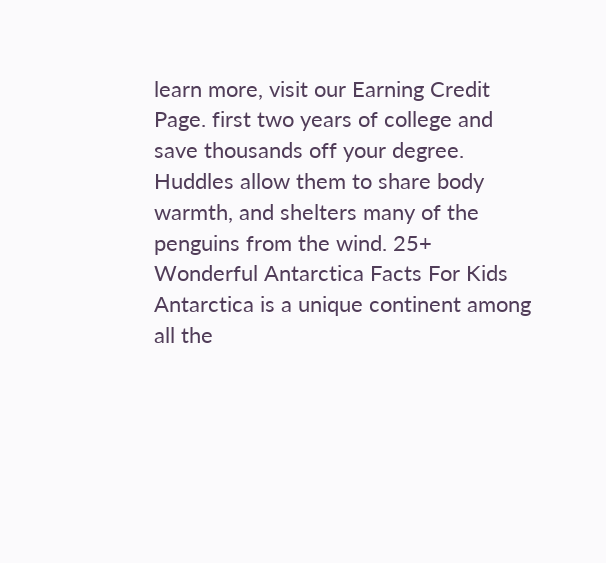learn more, visit our Earning Credit Page. first two years of college and save thousands off your degree. Huddles allow them to share body warmth, and shelters many of the penguins from the wind. 25+ Wonderful Antarctica Facts For Kids Antarctica is a unique continent among all the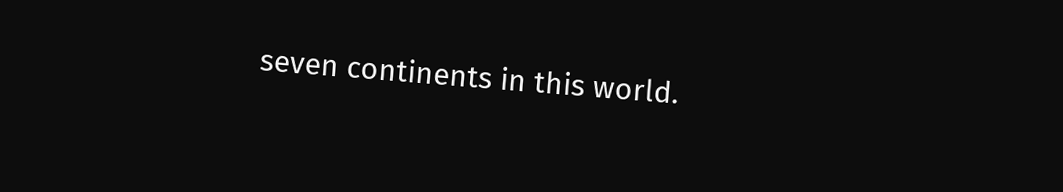seven continents in this world.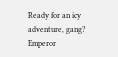Ready for an icy adventure, gang? Emperor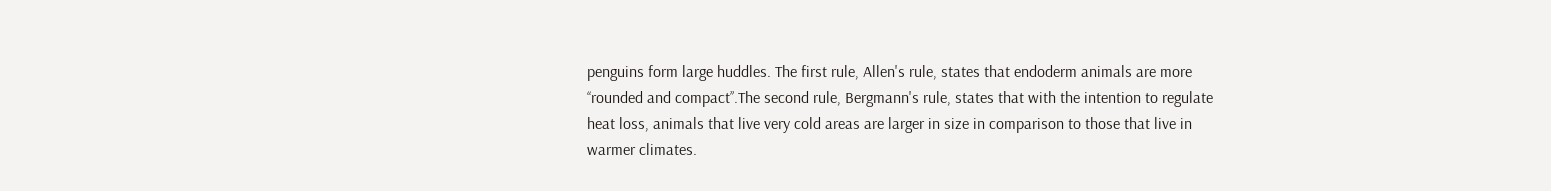penguins form large huddles. The first rule, Allen's rule, states that endoderm animals are more ‘‘rounded and compact’’.The second rule, Bergmann's rule, states that with the intention to regulate heat loss, animals that live very cold areas are larger in size in comparison to those that live in warmer climates.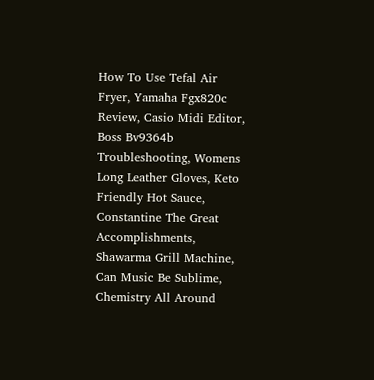How To Use Tefal Air Fryer, Yamaha Fgx820c Review, Casio Midi Editor, Boss Bv9364b Troubleshooting, Womens Long Leather Gloves, Keto Friendly Hot Sauce, Constantine The Great Accomplishments, Shawarma Grill Machine, Can Music Be Sublime, Chemistry All Around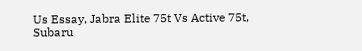Us Essay, Jabra Elite 75t Vs Active 75t, Subaru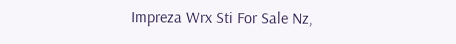Impreza Wrx Sti For Sale Nz,